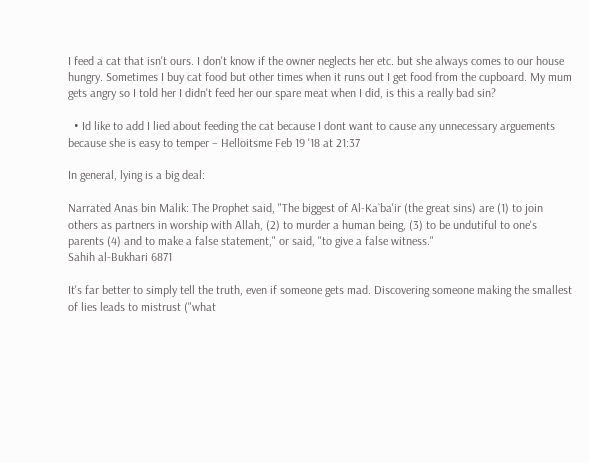I feed a cat that isn't ours. I don't know if the owner neglects her etc. but she always comes to our house hungry. Sometimes I buy cat food but other times when it runs out I get food from the cupboard. My mum gets angry so I told her I didn't feed her our spare meat when I did, is this a really bad sin?

  • Id like to add I lied about feeding the cat because I dont want to cause any unnecessary arguements because she is easy to temper – Helloitsme Feb 19 '18 at 21:37

In general, lying is a big deal:

Narrated Anas bin Malik: The Prophet said, "The biggest of Al-Ka`ba'ir (the great sins) are (1) to join others as partners in worship with Allah, (2) to murder a human being, (3) to be undutiful to one's parents (4) and to make a false statement," or said, "to give a false witness."
Sahih al-Bukhari 6871

It's far better to simply tell the truth, even if someone gets mad. Discovering someone making the smallest of lies leads to mistrust ("what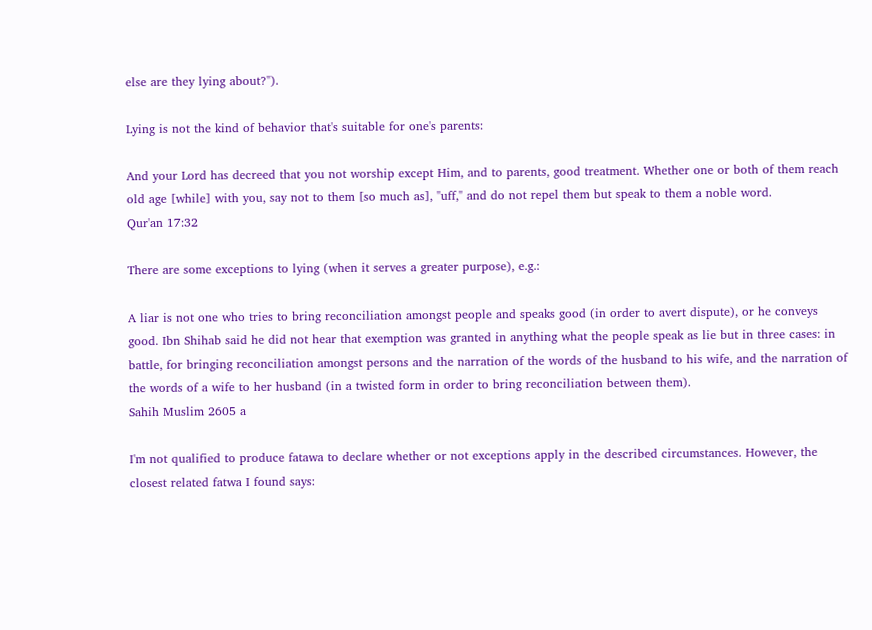else are they lying about?").

Lying is not the kind of behavior that's suitable for one's parents:

And your Lord has decreed that you not worship except Him, and to parents, good treatment. Whether one or both of them reach old age [while] with you, say not to them [so much as], "uff," and do not repel them but speak to them a noble word.
Qur'an 17:32

There are some exceptions to lying (when it serves a greater purpose), e.g.:

A liar is not one who tries to bring reconciliation amongst people and speaks good (in order to avert dispute), or he conveys good. Ibn Shihab said he did not hear that exemption was granted in anything what the people speak as lie but in three cases: in battle, for bringing reconciliation amongst persons and the narration of the words of the husband to his wife, and the narration of the words of a wife to her husband (in a twisted form in order to bring reconciliation between them).
Sahih Muslim 2605 a

I'm not qualified to produce fatawa to declare whether or not exceptions apply in the described circumstances. However, the closest related fatwa I found says: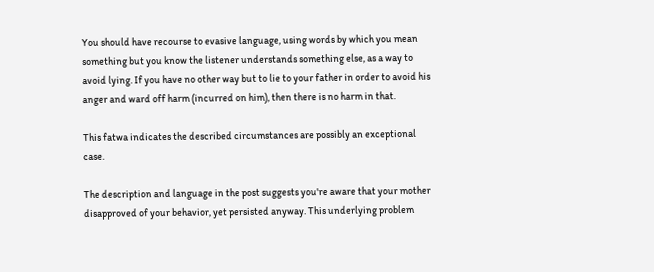You should have recourse to evasive language, using words by which you mean something but you know the listener understands something else, as a way to avoid lying. If you have no other way but to lie to your father in order to avoid his anger and ward off harm (incurred on him), then there is no harm in that.

This fatwa indicates the described circumstances are possibly an exceptional case.

The description and language in the post suggests you're aware that your mother disapproved of your behavior, yet persisted anyway. This underlying problem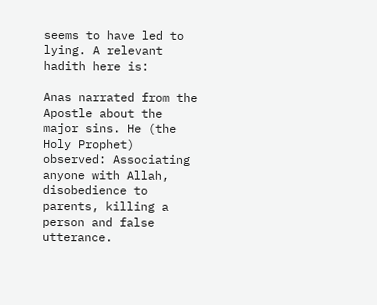seems to have led to lying. A relevant hadith here is:

Anas narrated from the Apostle about the major sins. He (the Holy Prophet) observed: Associating anyone with Allah, disobedience to parents, killing a person and false utterance.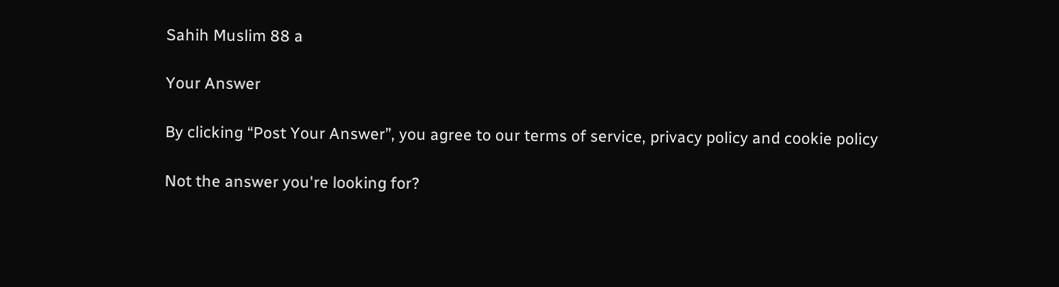Sahih Muslim 88 a

Your Answer

By clicking “Post Your Answer”, you agree to our terms of service, privacy policy and cookie policy

Not the answer you're looking for?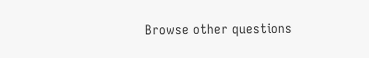Browse other questions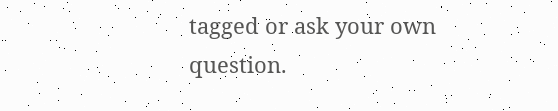tagged or ask your own question.